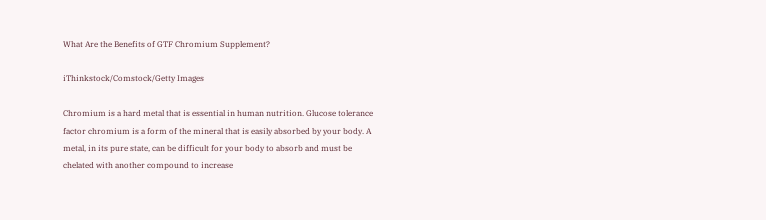What Are the Benefits of GTF Chromium Supplement?

iThinkstock/Comstock/Getty Images

Chromium is a hard metal that is essential in human nutrition. Glucose tolerance factor chromium is a form of the mineral that is easily absorbed by your body. A metal, in its pure state, can be difficult for your body to absorb and must be chelated with another compound to increase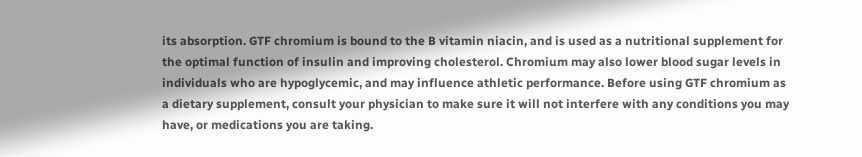its absorption. GTF chromium is bound to the B vitamin niacin, and is used as a nutritional supplement for the optimal function of insulin and improving cholesterol. Chromium may also lower blood sugar levels in individuals who are hypoglycemic, and may influence athletic performance. Before using GTF chromium as a dietary supplement, consult your physician to make sure it will not interfere with any conditions you may have, or medications you are taking.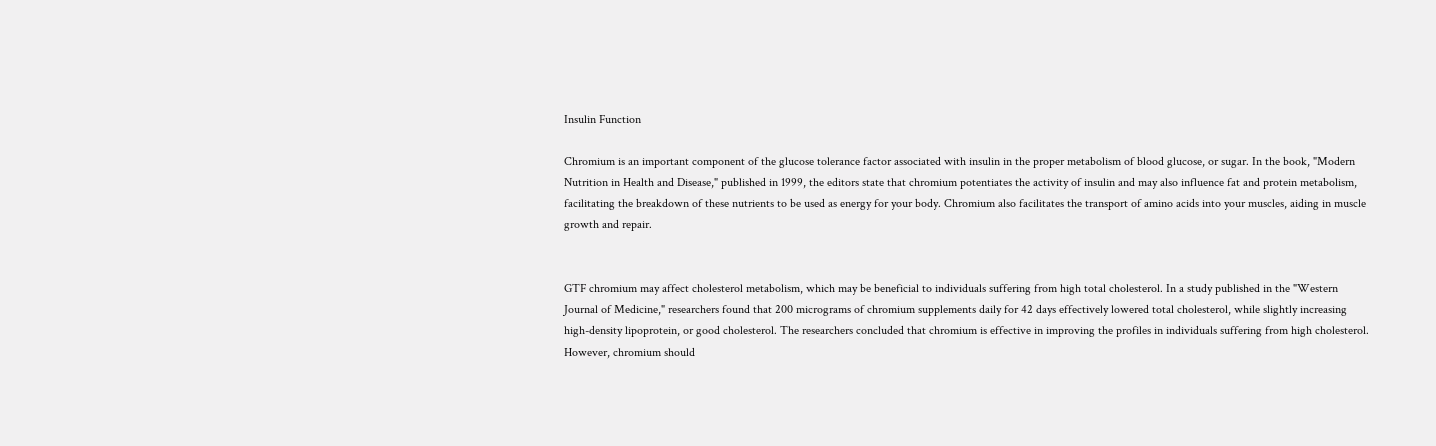Insulin Function

Chromium is an important component of the glucose tolerance factor associated with insulin in the proper metabolism of blood glucose, or sugar. In the book, "Modern Nutrition in Health and Disease," published in 1999, the editors state that chromium potentiates the activity of insulin and may also influence fat and protein metabolism, facilitating the breakdown of these nutrients to be used as energy for your body. Chromium also facilitates the transport of amino acids into your muscles, aiding in muscle growth and repair.


GTF chromium may affect cholesterol metabolism, which may be beneficial to individuals suffering from high total cholesterol. In a study published in the "Western Journal of Medicine," researchers found that 200 micrograms of chromium supplements daily for 42 days effectively lowered total cholesterol, while slightly increasing high-density lipoprotein, or good cholesterol. The researchers concluded that chromium is effective in improving the profiles in individuals suffering from high cholesterol. However, chromium should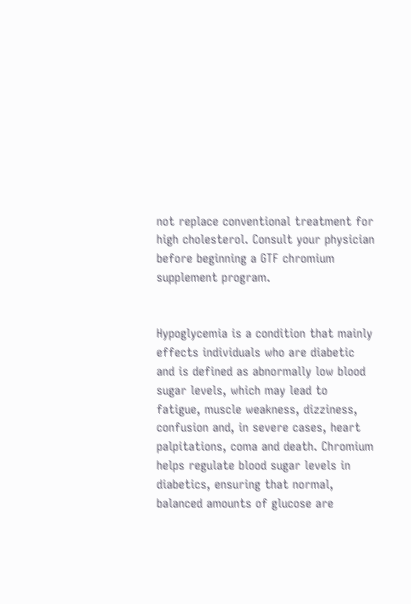not replace conventional treatment for high cholesterol. Consult your physician before beginning a GTF chromium supplement program.


Hypoglycemia is a condition that mainly effects individuals who are diabetic and is defined as abnormally low blood sugar levels, which may lead to fatigue, muscle weakness, dizziness, confusion and, in severe cases, heart palpitations, coma and death. Chromium helps regulate blood sugar levels in diabetics, ensuring that normal, balanced amounts of glucose are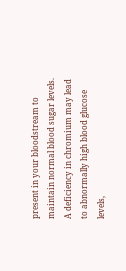present in your bloodstream to maintain normal blood sugar levels. A deficiency in chromium may lead to abnormally high blood glucose levels,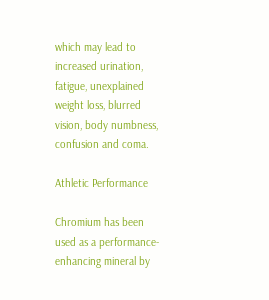which may lead to increased urination, fatigue, unexplained weight loss, blurred vision, body numbness, confusion and coma.

Athletic Performance

Chromium has been used as a performance-enhancing mineral by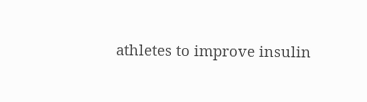athletes to improve insulin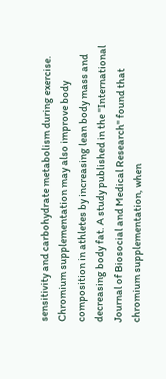sensitivity and carbohydrate metabolism during exercise. Chromium supplementation may also improve body composition in athletes by increasing lean body mass and decreasing body fat. A study published in the "International Journal of Biosocial and Medical Research" found that chromium supplementation, when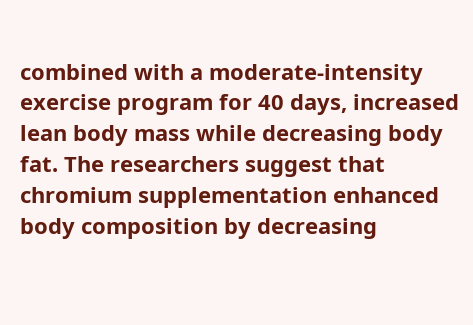combined with a moderate-intensity exercise program for 40 days, increased lean body mass while decreasing body fat. The researchers suggest that chromium supplementation enhanced body composition by decreasing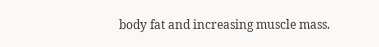body fat and increasing muscle mass.